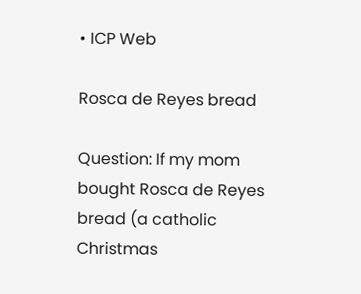• ICP Web

Rosca de Reyes bread

Question: If my mom bought Rosca de Reyes bread (a catholic Christmas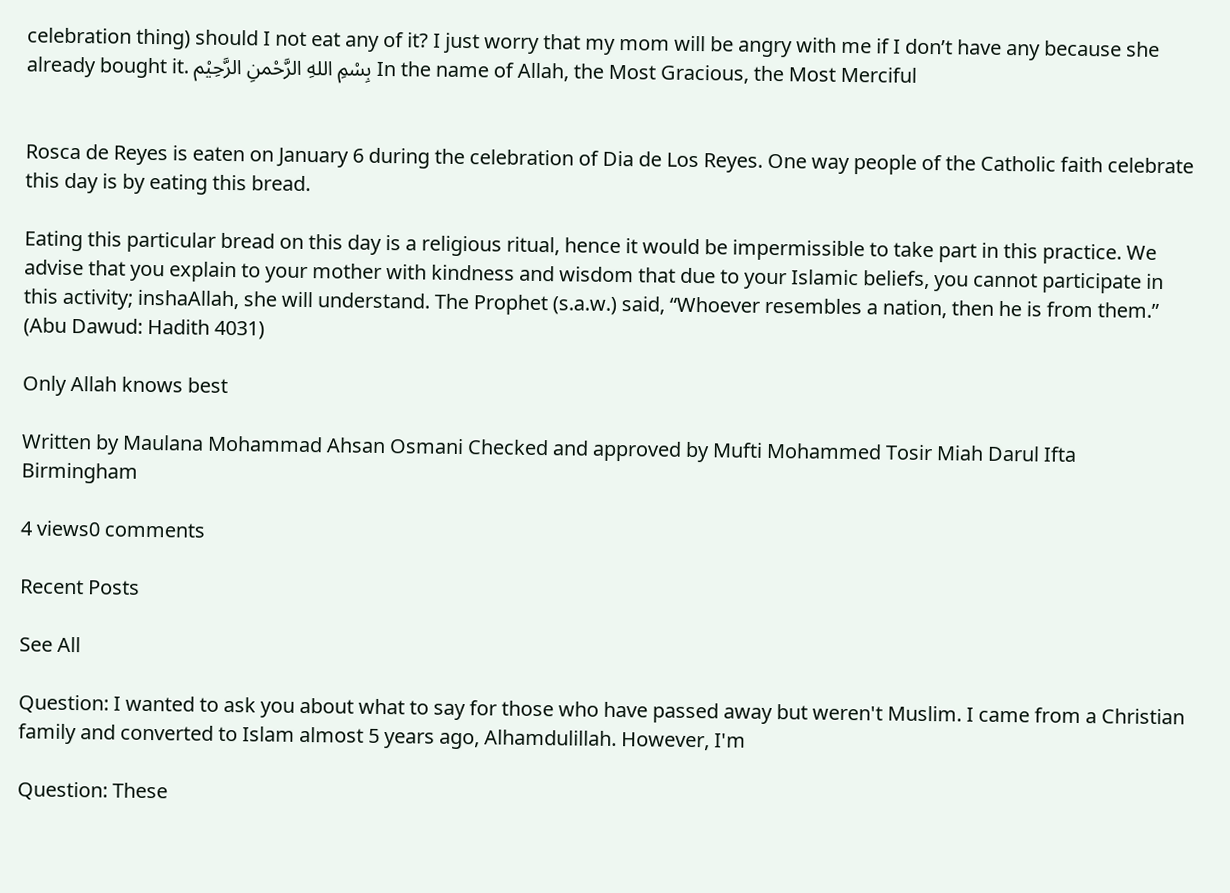celebration thing) should I not eat any of it? I just worry that my mom will be angry with me if I don’t have any because she already bought it. بِسْمِ اللهِ الرَّحْمنِ الرَّحِيْم In the name of Allah, the Most Gracious, the Most Merciful


Rosca de Reyes is eaten on January 6 during the celebration of Dia de Los Reyes. One way people of the Catholic faith celebrate this day is by eating this bread.

Eating this particular bread on this day is a religious ritual, hence it would be impermissible to take part in this practice. We advise that you explain to your mother with kindness and wisdom that due to your Islamic beliefs, you cannot participate in this activity; inshaAllah, she will understand. The Prophet (s.a.w.) said, “Whoever resembles a nation, then he is from them.” (Abu Dawud: Hadith 4031)

Only Allah knows best

Written by Maulana Mohammad Ahsan Osmani Checked and approved by Mufti Mohammed Tosir Miah Darul Ifta Birmingham

4 views0 comments

Recent Posts

See All

Question: I wanted to ask you about what to say for those who have passed away but weren't Muslim. I came from a Christian family and converted to Islam almost 5 years ago, Alhamdulillah. However, I'm

Question: These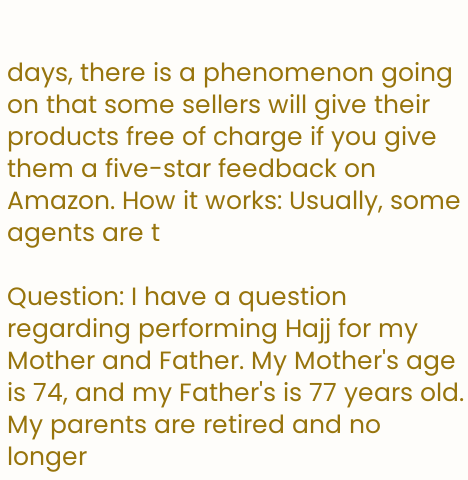days, there is a phenomenon going on that some sellers will give their products free of charge if you give them a five-star feedback on Amazon. How it works: Usually, some agents are t

Question: I have a question regarding performing Hajj for my Mother and Father. My Mother's age is 74, and my Father's is 77 years old. My parents are retired and no longer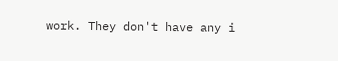work. They don't have any i